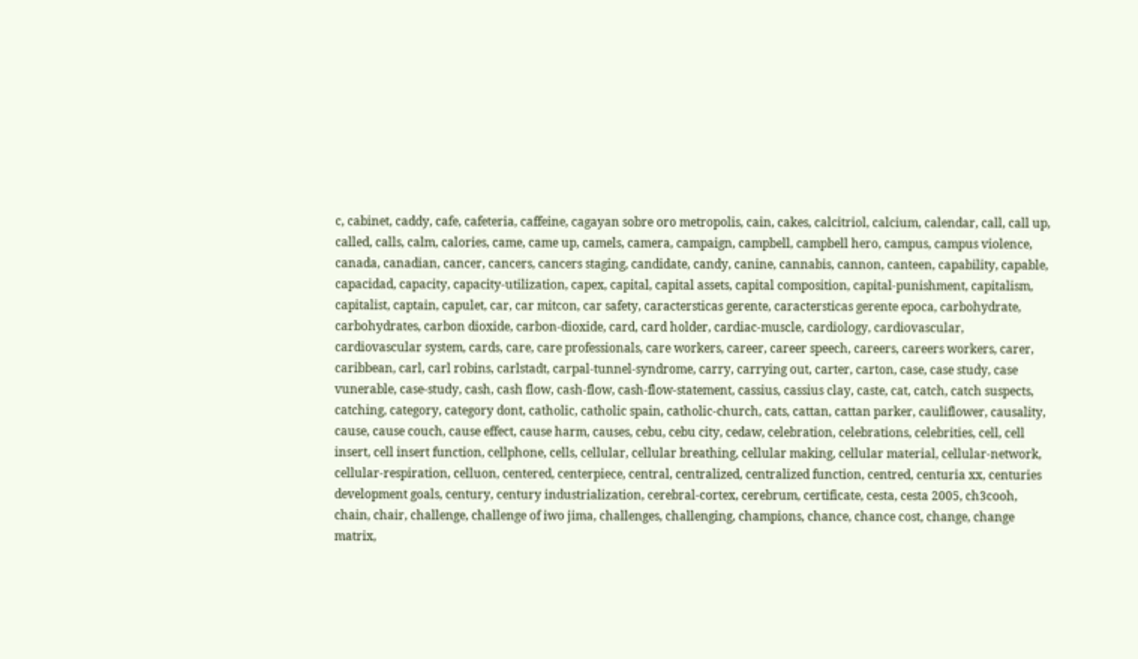c, cabinet, caddy, cafe, cafeteria, caffeine, cagayan sobre oro metropolis, cain, cakes, calcitriol, calcium, calendar, call, call up, called, calls, calm, calories, came, came up, camels, camera, campaign, campbell, campbell hero, campus, campus violence, canada, canadian, cancer, cancers, cancers staging, candidate, candy, canine, cannabis, cannon, canteen, capability, capable, capacidad, capacity, capacity-utilization, capex, capital, capital assets, capital composition, capital-punishment, capitalism, capitalist, captain, capulet, car, car mitcon, car safety, caractersticas gerente, caractersticas gerente epoca, carbohydrate, carbohydrates, carbon dioxide, carbon-dioxide, card, card holder, cardiac-muscle, cardiology, cardiovascular, cardiovascular system, cards, care, care professionals, care workers, career, career speech, careers, careers workers, carer, caribbean, carl, carl robins, carlstadt, carpal-tunnel-syndrome, carry, carrying out, carter, carton, case, case study, case vunerable, case-study, cash, cash flow, cash-flow, cash-flow-statement, cassius, cassius clay, caste, cat, catch, catch suspects, catching, category, category dont, catholic, catholic spain, catholic-church, cats, cattan, cattan parker, cauliflower, causality, cause, cause couch, cause effect, cause harm, causes, cebu, cebu city, cedaw, celebration, celebrations, celebrities, cell, cell insert, cell insert function, cellphone, cells, cellular, cellular breathing, cellular making, cellular material, cellular-network, cellular-respiration, celluon, centered, centerpiece, central, centralized, centralized function, centred, centuria xx, centuries development goals, century, century industrialization, cerebral-cortex, cerebrum, certificate, cesta, cesta 2005, ch3cooh, chain, chair, challenge, challenge of iwo jima, challenges, challenging, champions, chance, chance cost, change, change matrix,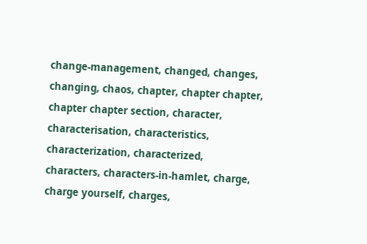change-management, changed, changes, changing, chaos, chapter, chapter chapter, chapter chapter section, character, characterisation, characteristics, characterization, characterized, characters, characters-in-hamlet, charge, charge yourself, charges,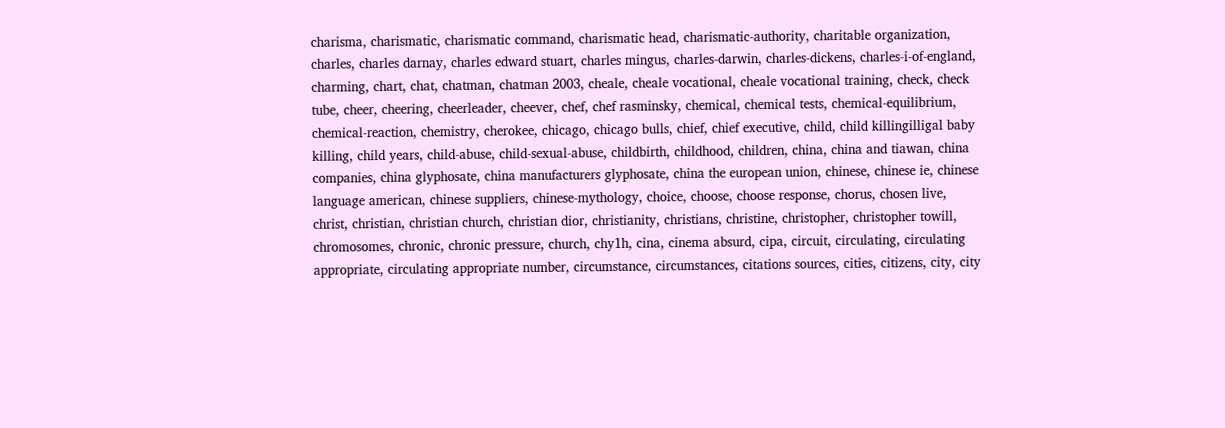charisma, charismatic, charismatic command, charismatic head, charismatic-authority, charitable organization, charles, charles darnay, charles edward stuart, charles mingus, charles-darwin, charles-dickens, charles-i-of-england, charming, chart, chat, chatman, chatman 2003, cheale, cheale vocational, cheale vocational training, check, check tube, cheer, cheering, cheerleader, cheever, chef, chef rasminsky, chemical, chemical tests, chemical-equilibrium, chemical-reaction, chemistry, cherokee, chicago, chicago bulls, chief, chief executive, child, child killingilligal baby killing, child years, child-abuse, child-sexual-abuse, childbirth, childhood, children, china, china and tiawan, china companies, china glyphosate, china manufacturers glyphosate, china the european union, chinese, chinese ie, chinese language american, chinese suppliers, chinese-mythology, choice, choose, choose response, chorus, chosen live, christ, christian, christian church, christian dior, christianity, christians, christine, christopher, christopher towill, chromosomes, chronic, chronic pressure, church, chy1h, cina, cinema absurd, cipa, circuit, circulating, circulating appropriate, circulating appropriate number, circumstance, circumstances, citations sources, cities, citizens, city, city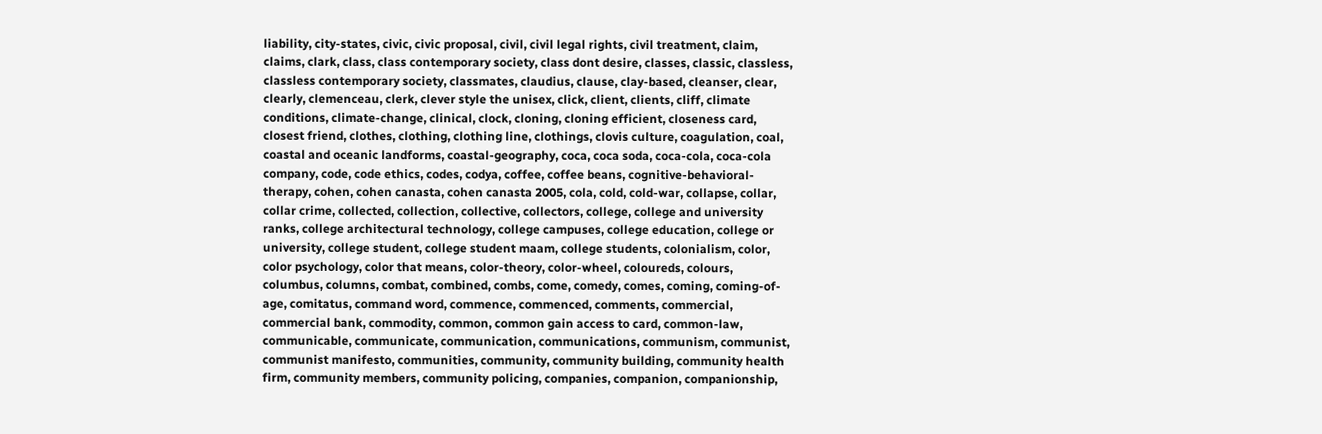liability, city-states, civic, civic proposal, civil, civil legal rights, civil treatment, claim, claims, clark, class, class contemporary society, class dont desire, classes, classic, classless, classless contemporary society, classmates, claudius, clause, clay-based, cleanser, clear, clearly, clemenceau, clerk, clever style the unisex, click, client, clients, cliff, climate conditions, climate-change, clinical, clock, cloning, cloning efficient, closeness card, closest friend, clothes, clothing, clothing line, clothings, clovis culture, coagulation, coal, coastal and oceanic landforms, coastal-geography, coca, coca soda, coca-cola, coca-cola company, code, code ethics, codes, codya, coffee, coffee beans, cognitive-behavioral-therapy, cohen, cohen canasta, cohen canasta 2005, cola, cold, cold-war, collapse, collar, collar crime, collected, collection, collective, collectors, college, college and university ranks, college architectural technology, college campuses, college education, college or university, college student, college student maam, college students, colonialism, color, color psychology, color that means, color-theory, color-wheel, coloureds, colours, columbus, columns, combat, combined, combs, come, comedy, comes, coming, coming-of-age, comitatus, command word, commence, commenced, comments, commercial, commercial bank, commodity, common, common gain access to card, common-law, communicable, communicate, communication, communications, communism, communist, communist manifesto, communities, community, community building, community health firm, community members, community policing, companies, companion, companionship,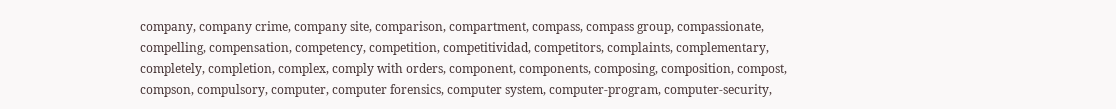company, company crime, company site, comparison, compartment, compass, compass group, compassionate, compelling, compensation, competency, competition, competitividad, competitors, complaints, complementary, completely, completion, complex, comply with orders, component, components, composing, composition, compost, compson, compulsory, computer, computer forensics, computer system, computer-program, computer-security,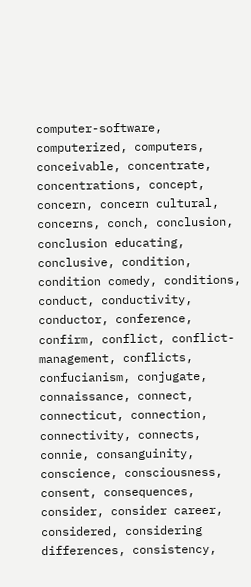computer-software, computerized, computers, conceivable, concentrate, concentrations, concept, concern, concern cultural, concerns, conch, conclusion, conclusion educating, conclusive, condition, condition comedy, conditions, conduct, conductivity, conductor, conference, confirm, conflict, conflict-management, conflicts, confucianism, conjugate, connaissance, connect, connecticut, connection, connectivity, connects, connie, consanguinity, conscience, consciousness, consent, consequences, consider, consider career, considered, considering differences, consistency,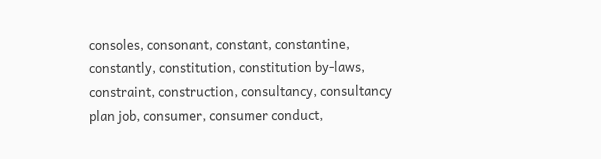consoles, consonant, constant, constantine, constantly, constitution, constitution by-laws, constraint, construction, consultancy, consultancy plan job, consumer, consumer conduct,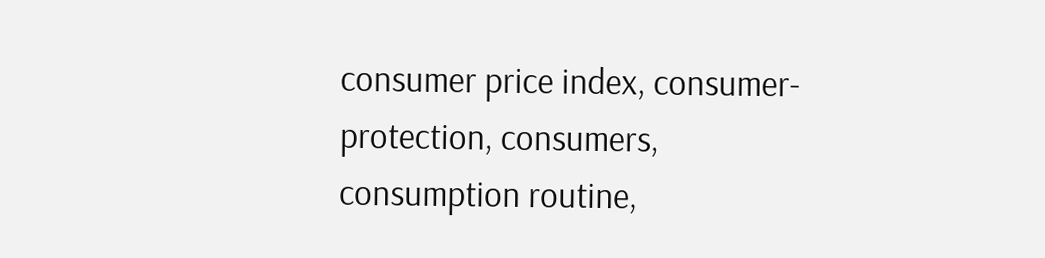consumer price index, consumer-protection, consumers, consumption routine,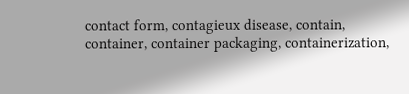contact form, contagieux disease, contain, container, container packaging, containerization,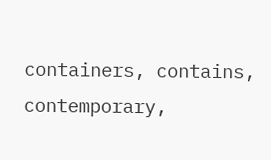containers, contains, contemporary,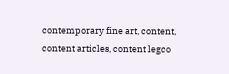contemporary fine art, content, content articles, content legco